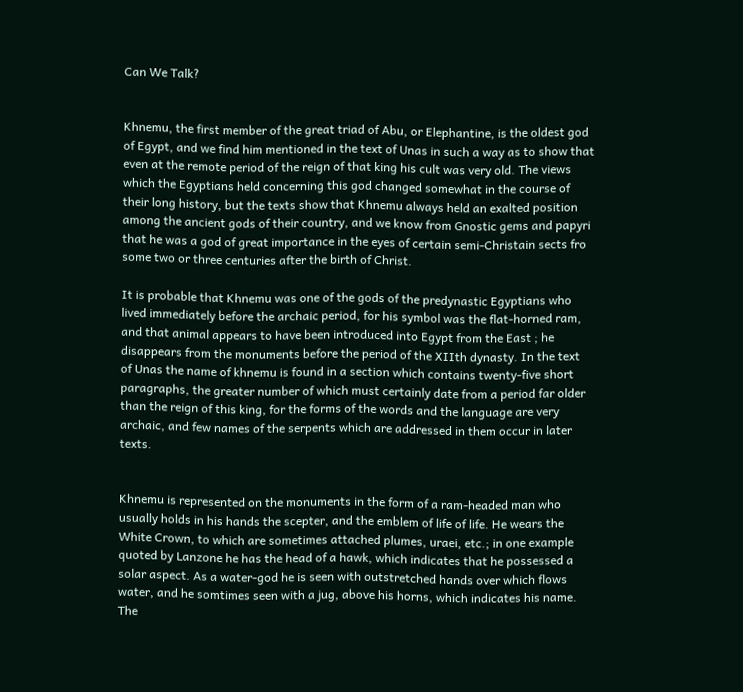Can We Talk?


Khnemu, the first member of the great triad of Abu, or Elephantine, is the oldest god of Egypt, and we find him mentioned in the text of Unas in such a way as to show that even at the remote period of the reign of that king his cult was very old. The views which the Egyptians held concerning this god changed somewhat in the course of their long history, but the texts show that Khnemu always held an exalted position among the ancient gods of their country, and we know from Gnostic gems and papyri that he was a god of great importance in the eyes of certain semi-Christain sects fro some two or three centuries after the birth of Christ.

It is probable that Khnemu was one of the gods of the predynastic Egyptians who lived immediately before the archaic period, for his symbol was the flat-horned ram, and that animal appears to have been introduced into Egypt from the East ; he disappears from the monuments before the period of the XIIth dynasty. In the text of Unas the name of khnemu is found in a section which contains twenty-five short paragraphs, the greater number of which must certainly date from a period far older than the reign of this king, for the forms of the words and the language are very archaic, and few names of the serpents which are addressed in them occur in later texts.


Khnemu is represented on the monuments in the form of a ram-headed man who usually holds in his hands the scepter, and the emblem of life of life. He wears the White Crown, to which are sometimes attached plumes, uraei, etc.; in one example quoted by Lanzone he has the head of a hawk, which indicates that he possessed a solar aspect. As a water-god he is seen with outstretched hands over which flows water, and he somtimes seen with a jug, above his horns, which indicates his name. The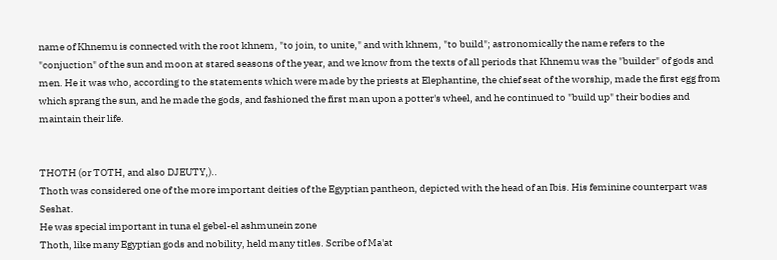name of Khnemu is connected with the root khnem, "to join, to unite," and with khnem, "to build"; astronomically the name refers to the "conjuction" of the sun and moon at stared seasons of the year, and we know from the texts of all periods that Khnemu was the "builder" of gods and men. He it was who, according to the statements which were made by the priests at Elephantine, the chief seat of the worship, made the first egg from which sprang the sun, and he made the gods, and fashioned the first man upon a potter's wheel, and he continued to "build up" their bodies and maintain their life.


THOTH (or TOTH, and also DJEUTY,)..
Thoth was considered one of the more important deities of the Egyptian pantheon, depicted with the head of an Ibis. His feminine counterpart was Seshat.
He was special important in tuna el gebel-el ashmunein zone
Thoth, like many Egyptian gods and nobility, held many titles. Scribe of Ma'at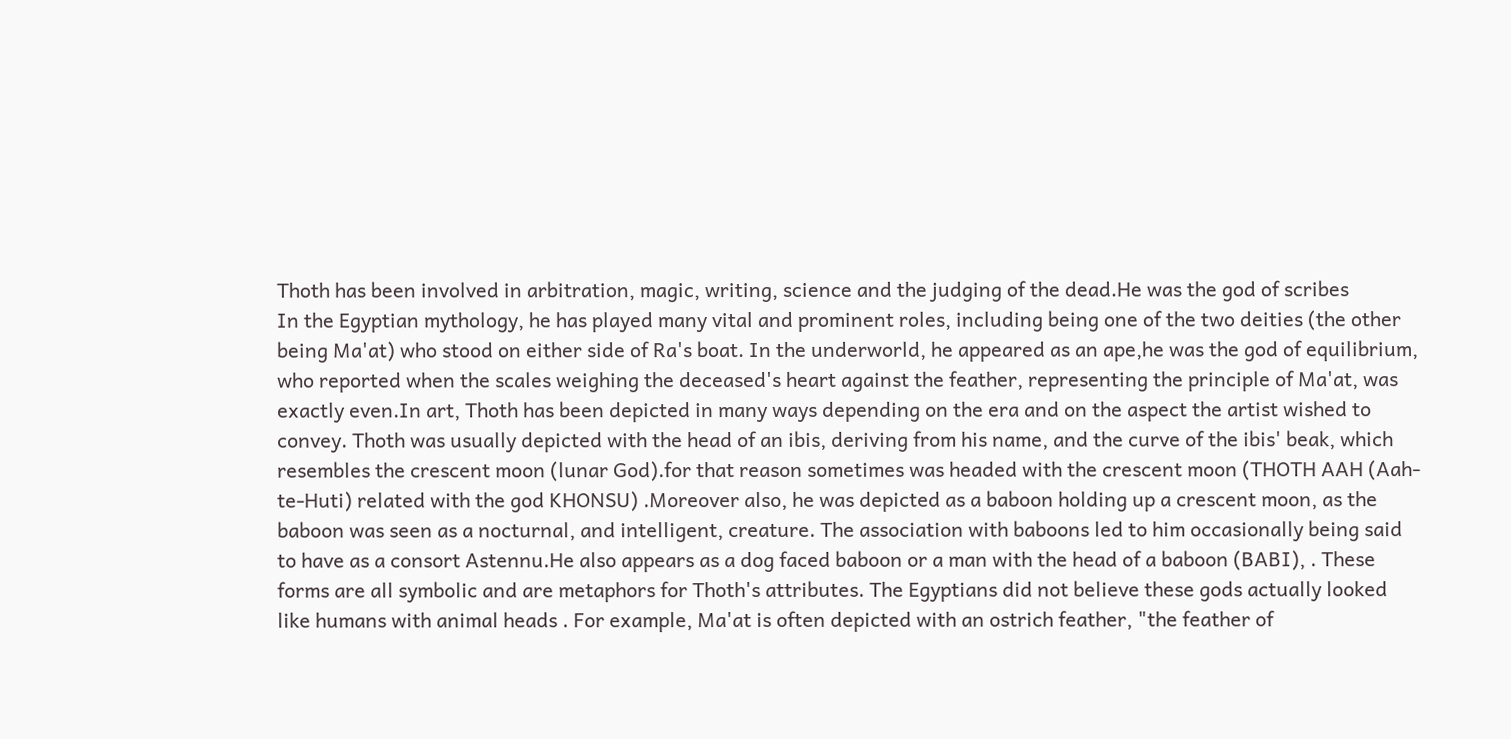Thoth has been involved in arbitration, magic, writing, science and the judging of the dead.He was the god of scribes
In the Egyptian mythology, he has played many vital and prominent roles, including being one of the two deities (the other being Ma'at) who stood on either side of Ra's boat. In the underworld, he appeared as an ape,he was the god of equilibrium, who reported when the scales weighing the deceased's heart against the feather, representing the principle of Ma'at, was exactly even.In art, Thoth has been depicted in many ways depending on the era and on the aspect the artist wished to convey. Thoth was usually depicted with the head of an ibis, deriving from his name, and the curve of the ibis' beak, which resembles the crescent moon (lunar God).for that reason sometimes was headed with the crescent moon (THOTH AAH (Aah-te-Huti) related with the god KHONSU) .Moreover also, he was depicted as a baboon holding up a crescent moon, as the baboon was seen as a nocturnal, and intelligent, creature. The association with baboons led to him occasionally being said to have as a consort Astennu.He also appears as a dog faced baboon or a man with the head of a baboon (BABI), . These forms are all symbolic and are metaphors for Thoth's attributes. The Egyptians did not believe these gods actually looked like humans with animal heads . For example, Ma'at is often depicted with an ostrich feather, "the feather of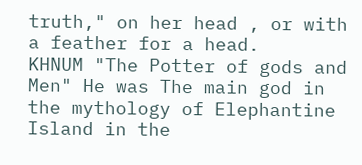truth," on her head , or with a feather for a head.
KHNUM "The Potter of gods and Men" He was The main god in the mythology of Elephantine Island in the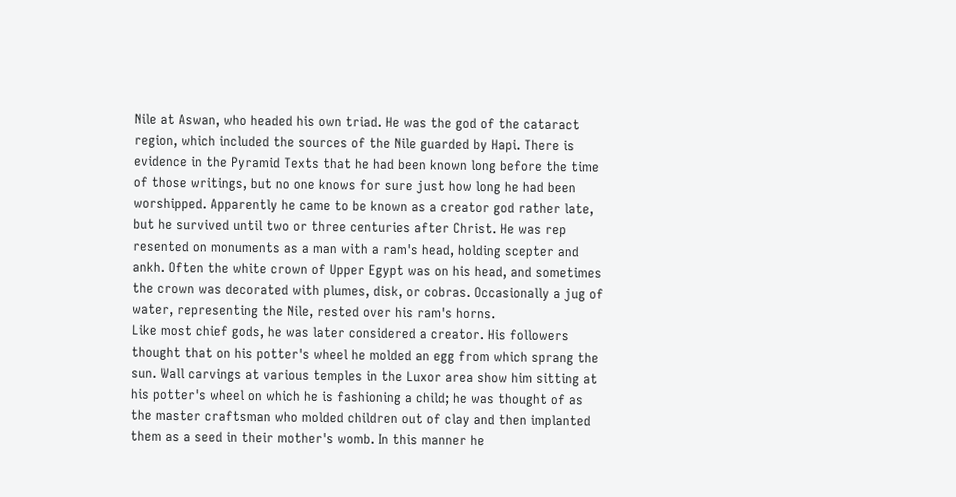Nile at Aswan, who headed his own triad. He was the god of the cataract region, which included the sources of the Nile guarded by Hapi. There is evidence in the Pyramid Texts that he had been known long before the time of those writings, but no one knows for sure just how long he had been worshipped. Apparently he came to be known as a creator god rather late, but he survived until two or three centuries after Christ. He was rep resented on monuments as a man with a ram's head, holding scepter and ankh. Often the white crown of Upper Egypt was on his head, and sometimes the crown was decorated with plumes, disk, or cobras. Occasionally a jug of water, representing the Nile, rested over his ram's horns.
Like most chief gods, he was later considered a creator. His followers thought that on his potter's wheel he molded an egg from which sprang the sun. Wall carvings at various temples in the Luxor area show him sitting at his potter's wheel on which he is fashioning a child; he was thought of as the master craftsman who molded children out of clay and then implanted them as a seed in their mother's womb. In this manner he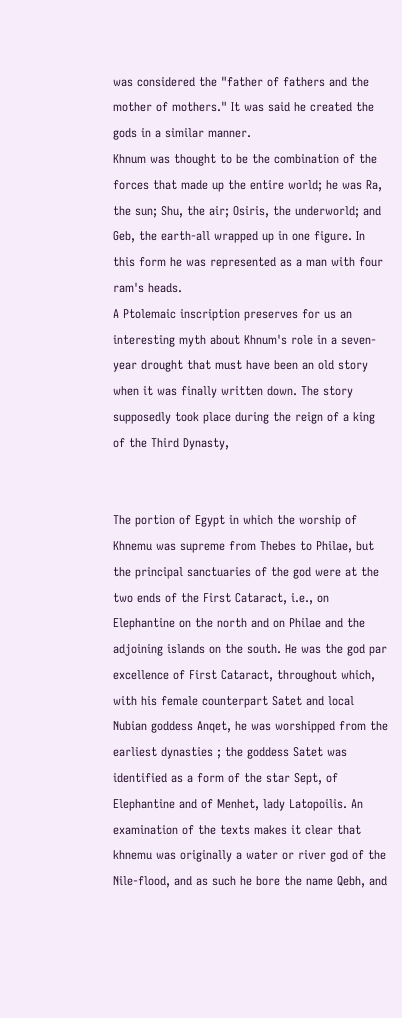was considered the "father of fathers and the mother of mothers." It was said he created the gods in a similar manner.
Khnum was thought to be the combination of the forces that made up the entire world; he was Ra, the sun; Shu, the air; Osiris, the underworld; and Geb, the earth-all wrapped up in one figure. In this form he was represented as a man with four ram's heads.
A Ptolemaic inscription preserves for us an interesting myth about Khnum's role in a seven-year drought that must have been an old story when it was finally written down. The story supposedly took place during the reign of a king of the Third Dynasty,


The portion of Egypt in which the worship of Khnemu was supreme from Thebes to Philae, but the principal sanctuaries of the god were at the two ends of the First Cataract, i.e., on Elephantine on the north and on Philae and the adjoining islands on the south. He was the god par excellence of First Cataract, throughout which, with his female counterpart Satet and local Nubian goddess Anqet, he was worshipped from the earliest dynasties ; the goddess Satet was identified as a form of the star Sept, of Elephantine and of Menhet, lady Latopoilis. An examination of the texts makes it clear that khnemu was originally a water or river god of the Nile-flood, and as such he bore the name Qebh, and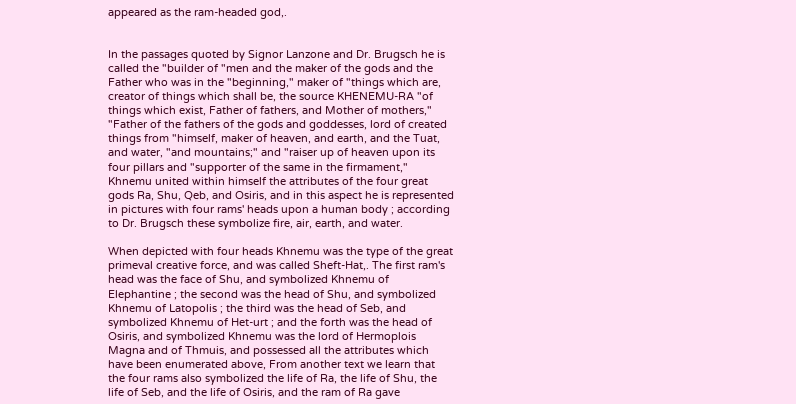appeared as the ram-headed god,.


In the passages quoted by Signor Lanzone and Dr. Brugsch he is called the "builder of "men and the maker of the gods and the Father who was in the "beginning," maker of "things which are, creator of things which shall be, the source KHENEMU-RA "of things which exist, Father of fathers, and Mother of mothers," "Father of the fathers of the gods and goddesses, lord of created things from "himself, maker of heaven, and earth, and the Tuat, and water, "and mountains;" and "raiser up of heaven upon its four pillars and "supporter of the same in the firmament," Khnemu united within himself the attributes of the four great gods Ra, Shu, Qeb, and Osiris, and in this aspect he is represented in pictures with four rams' heads upon a human body ; according to Dr. Brugsch these symbolize fire, air, earth, and water.

When depicted with four heads Khnemu was the type of the great primeval creative force, and was called Sheft-Hat,. The first ram's head was the face of Shu, and symbolized Khnemu of Elephantine ; the second was the head of Shu, and symbolized Khnemu of Latopolis ; the third was the head of Seb, and symbolized Khnemu of Het-urt ; and the forth was the head of Osiris, and symbolized Khnemu was the lord of Hermoplois Magna and of Thmuis, and possessed all the attributes which have been enumerated above, From another text we learn that the four rams also symbolized the life of Ra, the life of Shu, the life of Seb, and the life of Osiris, and the ram of Ra gave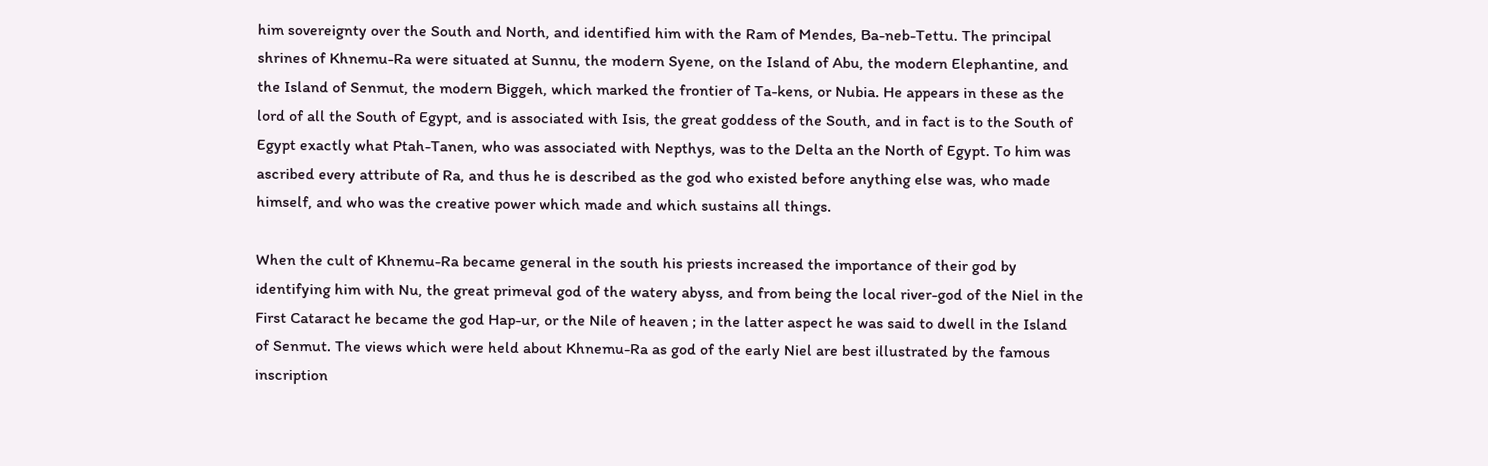him sovereignty over the South and North, and identified him with the Ram of Mendes, Ba-neb-Tettu. The principal shrines of Khnemu-Ra were situated at Sunnu, the modern Syene, on the Island of Abu, the modern Elephantine, and the Island of Senmut, the modern Biggeh, which marked the frontier of Ta-kens, or Nubia. He appears in these as the lord of all the South of Egypt, and is associated with Isis, the great goddess of the South, and in fact is to the South of Egypt exactly what Ptah-Tanen, who was associated with Nepthys, was to the Delta an the North of Egypt. To him was ascribed every attribute of Ra, and thus he is described as the god who existed before anything else was, who made himself, and who was the creative power which made and which sustains all things.

When the cult of Khnemu-Ra became general in the south his priests increased the importance of their god by identifying him with Nu, the great primeval god of the watery abyss, and from being the local river-god of the Niel in the First Cataract he became the god Hap-ur, or the Nile of heaven ; in the latter aspect he was said to dwell in the Island of Senmut. The views which were held about Khnemu-Ra as god of the early Niel are best illustrated by the famous inscription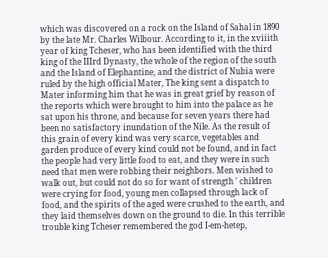which was discovered on a rock on the Island of Sahal in 1890 by the late Mr. Charles Wilbour. According to it, in the xviiith year of king Tcheser, who has been identified with the third king of the IIIrd Dynasty, the whole of the region of the south and the Island of Elephantine, and the district of Nubia were ruled by the high official Mater, The king sent a dispatch to Mater informing him that he was in great grief by reason of the reports which were brought to him into the palace as he sat upon his throne, and because for seven years there had been no satisfactory inundation of the Nile. As the result of this grain of every kind was very scarce, vegetables and garden produce of every kind could not be found, and in fact the people had very little food to eat, and they were in such need that men were robbing their neighbors. Men wished to walk out, but could not do so for want of strength ' children were crying for food, young men collapsed through lack of food, and the spirits of the aged were crushed to the earth, and they laid themselves down on the ground to die. In this terrible trouble king Tcheser remembered the god I-em-hetep,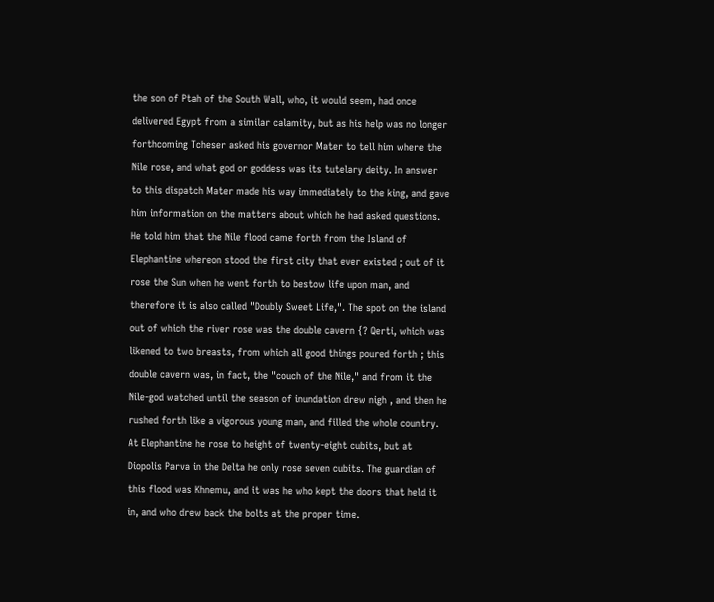the son of Ptah of the South Wall, who, it would seem, had once delivered Egypt from a similar calamity, but as his help was no longer forthcoming Tcheser asked his governor Mater to tell him where the Nile rose, and what god or goddess was its tutelary deity. In answer to this dispatch Mater made his way immediately to the king, and gave him information on the matters about which he had asked questions. He told him that the Nile flood came forth from the Island of Elephantine whereon stood the first city that ever existed ; out of it rose the Sun when he went forth to bestow life upon man, and therefore it is also called "Doubly Sweet Life,". The spot on the island out of which the river rose was the double cavern {? Qerti, which was likened to two breasts, from which all good things poured forth ; this double cavern was, in fact, the "couch of the Nile," and from it the Nile-god watched until the season of inundation drew nigh , and then he rushed forth like a vigorous young man, and filled the whole country. At Elephantine he rose to height of twenty-eight cubits, but at Diopolis Parva in the Delta he only rose seven cubits. The guardian of this flood was Khnemu, and it was he who kept the doors that held it in, and who drew back the bolts at the proper time.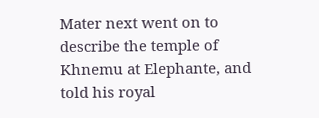Mater next went on to describe the temple of Khnemu at Elephante, and told his royal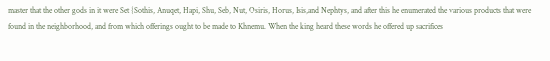master that the other gods in it were Set {Sothis, Anuqet, Hapi, Shu, Seb, Nut, Osiris, Horus, Isis,and Nephtys, and after this he enumerated the various products that were found in the neighborhood, and from which offerings ought to be made to Khnemu. When the king heard these words he offered up sacrifices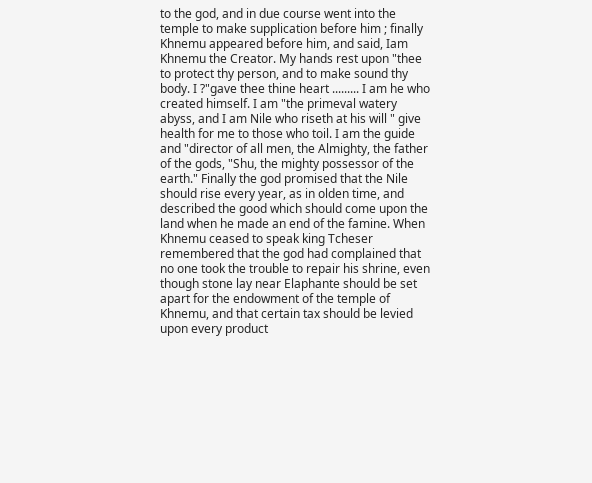to the god, and in due course went into the temple to make supplication before him ; finally Khnemu appeared before him, and said, Iam Khnemu the Creator. My hands rest upon "thee to protect thy person, and to make sound thy body. I ?"gave thee thine heart ......... I am he who created himself. I am "the primeval watery abyss, and I am Nile who riseth at his will " give health for me to those who toil. I am the guide and "director of all men, the Almighty, the father of the gods, "Shu, the mighty possessor of the earth." Finally the god promised that the Nile should rise every year, as in olden time, and described the good which should come upon the land when he made an end of the famine. When Khnemu ceased to speak king Tcheser remembered that the god had complained that no one took the trouble to repair his shrine, even though stone lay near Elaphante should be set apart for the endowment of the temple of Khnemu, and that certain tax should be levied upon every product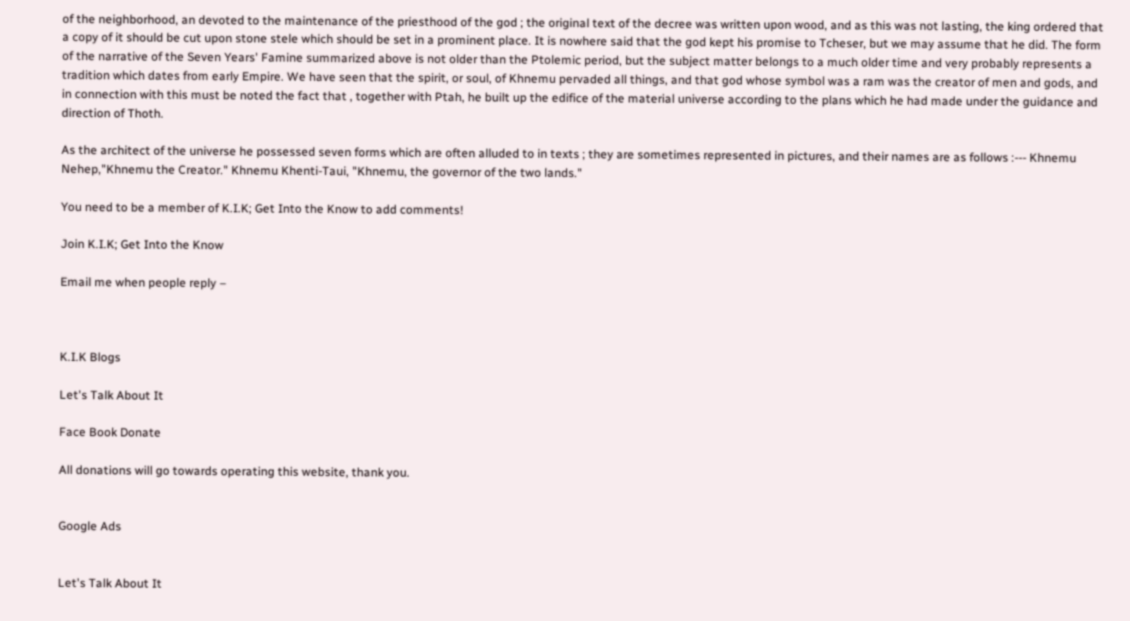of the neighborhood, an devoted to the maintenance of the priesthood of the god ; the original text of the decree was written upon wood, and as this was not lasting, the king ordered that a copy of it should be cut upon stone stele which should be set in a prominent place. It is nowhere said that the god kept his promise to Tcheser, but we may assume that he did. The form of the narrative of the Seven Years' Famine summarized above is not older than the Ptolemic period, but the subject matter belongs to a much older time and very probably represents a tradition which dates from early Empire. We have seen that the spirit, or soul, of Khnemu pervaded all things, and that god whose symbol was a ram was the creator of men and gods, and in connection with this must be noted the fact that , together with Ptah, he built up the edifice of the material universe according to the plans which he had made under the guidance and direction of Thoth.

As the architect of the universe he possessed seven forms which are often alluded to in texts ; they are sometimes represented in pictures, and their names are as follows :--- Khnemu Nehep,"Khnemu the Creator." Khnemu Khenti-Taui, "Khnemu, the governor of the two lands."

You need to be a member of K.I.K; Get Into the Know to add comments!

Join K.I.K; Get Into the Know

Email me when people reply –



K.I.K Blogs

Let's Talk About It

Face Book Donate

All donations will go towards operating this website, thank you.


Google Ads


Let's Talk About It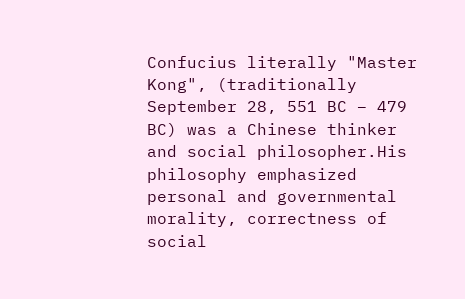Confucius literally "Master Kong", (traditionally September 28, 551 BC – 479 BC) was a Chinese thinker and social philosopher.His philosophy emphasized personal and governmental morality, correctness of social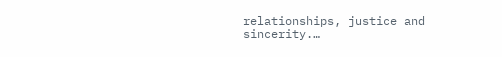relationships, justice and sincerity.…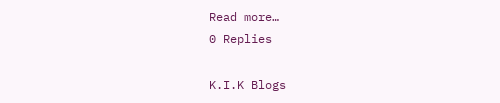Read more…
0 Replies

K.I.K Blogs